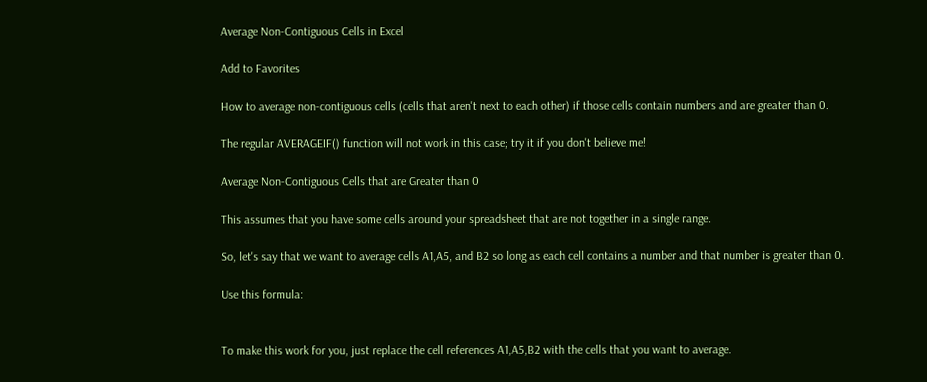Average Non-Contiguous Cells in Excel

Add to Favorites

How to average non-contiguous cells (cells that aren't next to each other) if those cells contain numbers and are greater than 0.

The regular AVERAGEIF() function will not work in this case; try it if you don't believe me!

Average Non-Contiguous Cells that are Greater than 0

This assumes that you have some cells around your spreadsheet that are not together in a single range.

So, let's say that we want to average cells A1,A5, and B2 so long as each cell contains a number and that number is greater than 0.

Use this formula:


To make this work for you, just replace the cell references A1,A5,B2 with the cells that you want to average.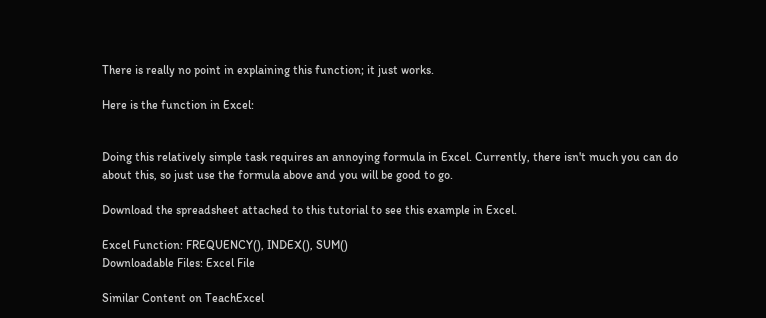There is really no point in explaining this function; it just works.

Here is the function in Excel:


Doing this relatively simple task requires an annoying formula in Excel. Currently, there isn't much you can do about this, so just use the formula above and you will be good to go.

Download the spreadsheet attached to this tutorial to see this example in Excel.

Excel Function: FREQUENCY(), INDEX(), SUM()
Downloadable Files: Excel File

Similar Content on TeachExcel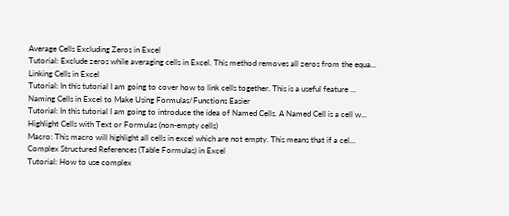Average Cells Excluding Zeros in Excel
Tutorial: Exclude zeros while averaging cells in Excel. This method removes all zeros from the equa...
Linking Cells in Excel
Tutorial: In this tutorial I am going to cover how to link cells together. This is a useful feature ...
Naming Cells in Excel to Make Using Formulas/Functions Easier
Tutorial: In this tutorial I am going to introduce the idea of Named Cells. A Named Cell is a cell w...
Highlight Cells with Text or Formulas (non-empty cells)
Macro: This macro will highlight all cells in excel which are not empty. This means that if a cel...
Complex Structured References (Table Formulas) in Excel
Tutorial: How to use complex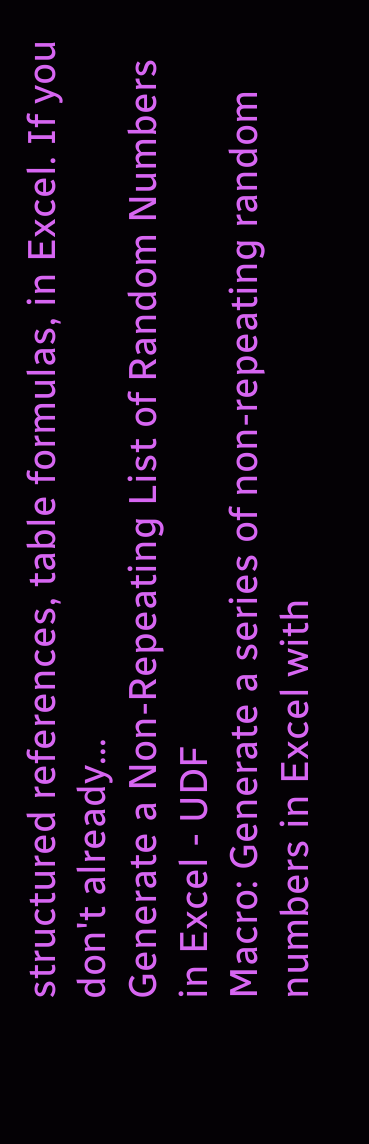structured references, table formulas, in Excel. If you don't already...
Generate a Non-Repeating List of Random Numbers in Excel - UDF
Macro: Generate a series of non-repeating random numbers in Excel with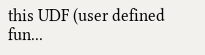this UDF (user defined fun...